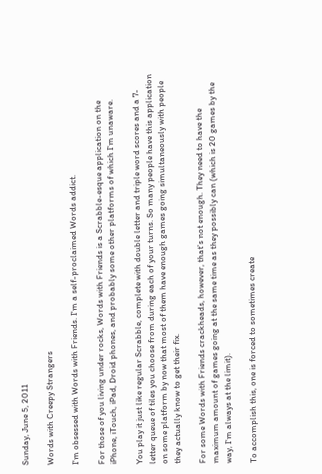Sunday, June 5, 2011

Words with Creepy Strangers

I'm obsessed with Words with Friends. I'm a self-proclaimed Words addict.

For those of you living under rocks, Words with Friends is a Scrabble-esque application on the iPhone, iTouch, iPad, Droid phones, and probably some other platforms of which I'm unaware.

You play it just like regular Scrabble, complete with double letter and triple word scores and a 7-letter queue of tiles you choose from during each of your turns. So many people have this application on some platform by now that most of them have enough games going simultaneously with people they actually know to get their fix.

For some Words with Friends crackheads, however, that's not enough. They need to have the maximum amount of games going at the same time as they possibly can (which is 20 games by the way, I'm always at the limit).

To accomplish this, one is forced to sometimes create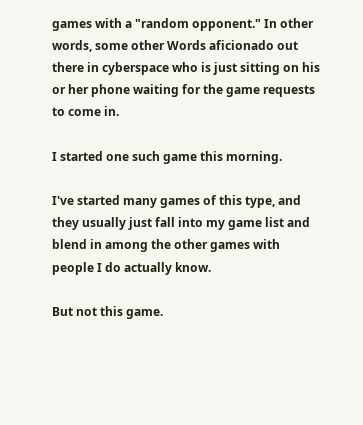games with a "random opponent." In other words, some other Words aficionado out there in cyberspace who is just sitting on his or her phone waiting for the game requests to come in.

I started one such game this morning.

I've started many games of this type, and they usually just fall into my game list and blend in among the other games with people I do actually know.

But not this game.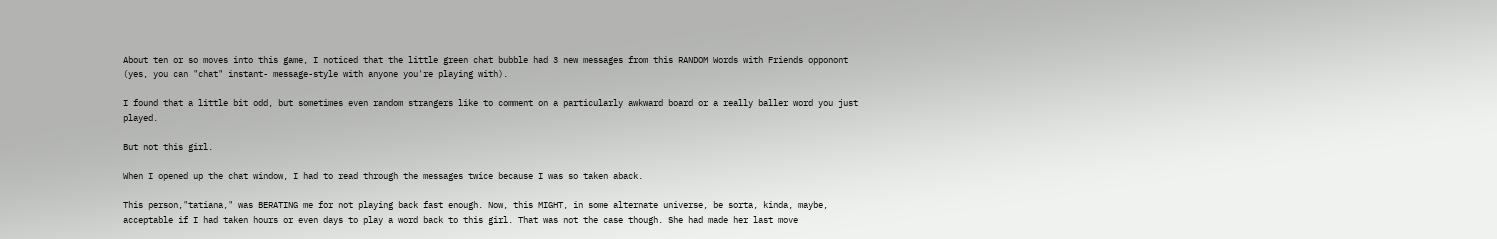About ten or so moves into this game, I noticed that the little green chat bubble had 3 new messages from this RANDOM Words with Friends opponont (yes, you can "chat" instant- message-style with anyone you're playing with).

I found that a little bit odd, but sometimes even random strangers like to comment on a particularly awkward board or a really baller word you just played.

But not this girl.

When I opened up the chat window, I had to read through the messages twice because I was so taken aback.

This person,"tatiana," was BERATING me for not playing back fast enough. Now, this MIGHT, in some alternate universe, be sorta, kinda, maybe, acceptable if I had taken hours or even days to play a word back to this girl. That was not the case though. She had made her last move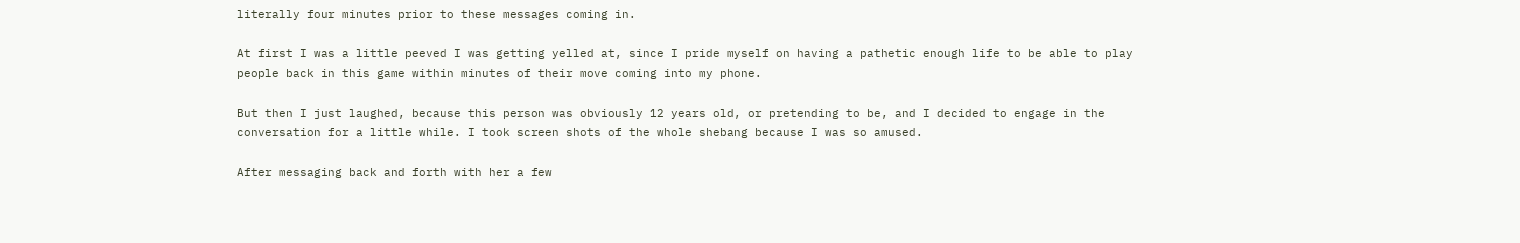literally four minutes prior to these messages coming in.

At first I was a little peeved I was getting yelled at, since I pride myself on having a pathetic enough life to be able to play people back in this game within minutes of their move coming into my phone.

But then I just laughed, because this person was obviously 12 years old, or pretending to be, and I decided to engage in the conversation for a little while. I took screen shots of the whole shebang because I was so amused.

After messaging back and forth with her a few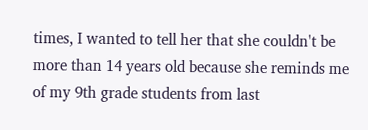times, I wanted to tell her that she couldn't be more than 14 years old because she reminds me of my 9th grade students from last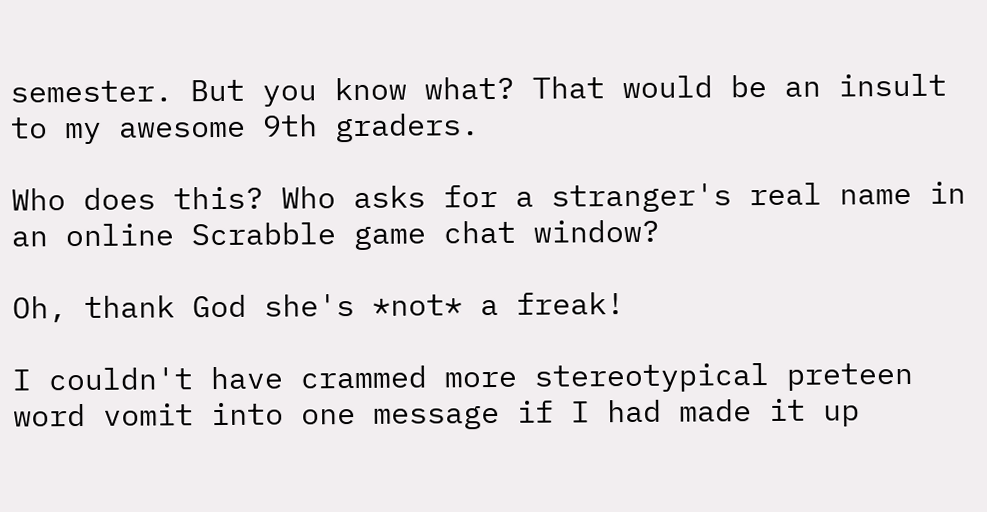semester. But you know what? That would be an insult to my awesome 9th graders.

Who does this? Who asks for a stranger's real name in an online Scrabble game chat window?

Oh, thank God she's *not* a freak!

I couldn't have crammed more stereotypical preteen word vomit into one message if I had made it up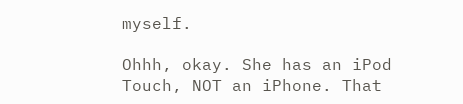myself.

Ohhh, okay. She has an iPod Touch, NOT an iPhone. That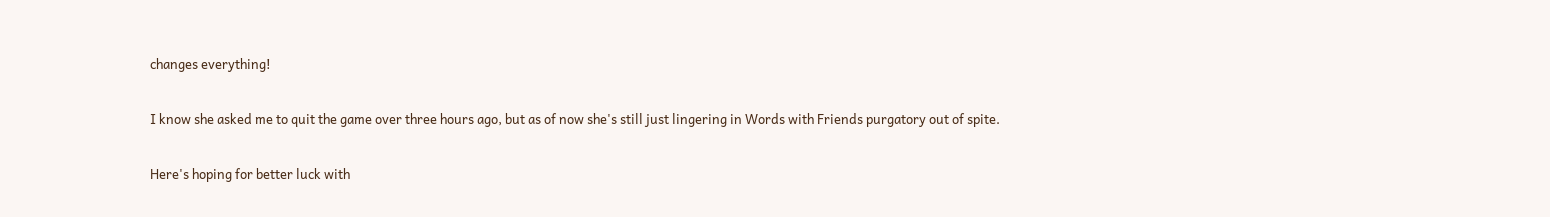changes everything!

I know she asked me to quit the game over three hours ago, but as of now she's still just lingering in Words with Friends purgatory out of spite.

Here's hoping for better luck with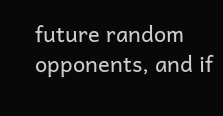future random opponents, and if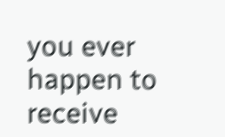you ever happen to receive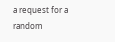a request for a random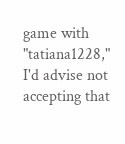game with "tatiana1228," I'd advise not accepting that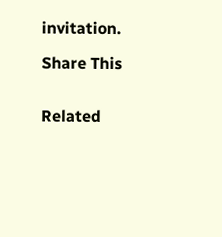invitation.

Share This


Related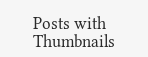Posts with Thumbnails